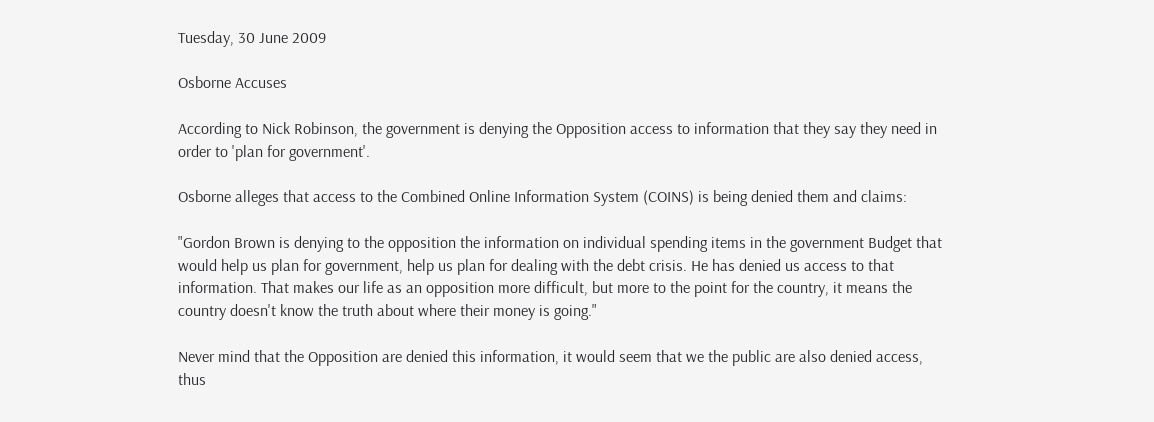Tuesday, 30 June 2009

Osborne Accuses

According to Nick Robinson, the government is denying the Opposition access to information that they say they need in order to 'plan for government'.

Osborne alleges that access to the Combined Online Information System (COINS) is being denied them and claims:

"Gordon Brown is denying to the opposition the information on individual spending items in the government Budget that would help us plan for government, help us plan for dealing with the debt crisis. He has denied us access to that information. That makes our life as an opposition more difficult, but more to the point for the country, it means the country doesn't know the truth about where their money is going."

Never mind that the Opposition are denied this information, it would seem that we the public are also denied access, thus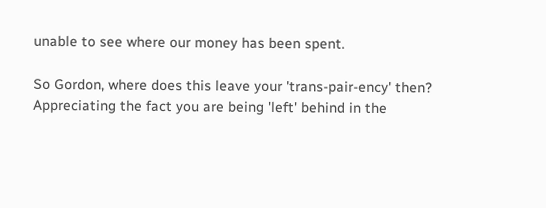unable to see where our money has been spent.

So Gordon, where does this leave your 'trans-pair-ency' then? Appreciating the fact you are being 'left' behind in the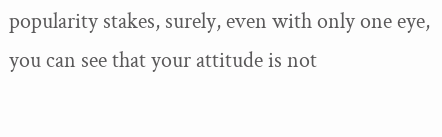popularity stakes, surely, even with only one eye, you can see that your attitude is not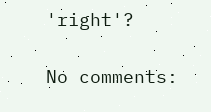'right'?

No comments: